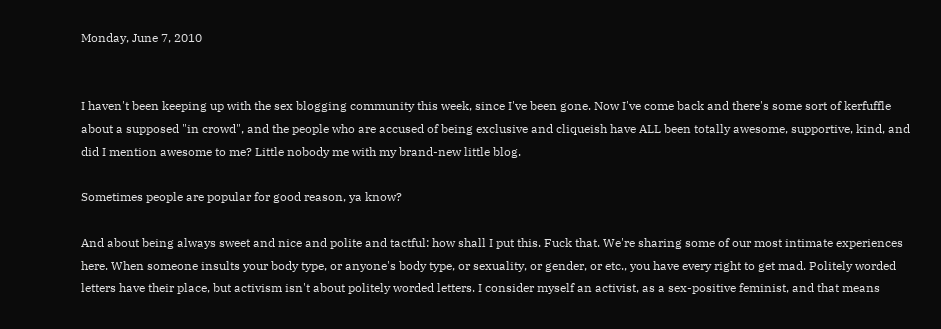Monday, June 7, 2010


I haven't been keeping up with the sex blogging community this week, since I've been gone. Now I've come back and there's some sort of kerfuffle about a supposed "in crowd", and the people who are accused of being exclusive and cliqueish have ALL been totally awesome, supportive, kind, and did I mention awesome to me? Little nobody me with my brand-new little blog.

Sometimes people are popular for good reason, ya know?

And about being always sweet and nice and polite and tactful: how shall I put this. Fuck that. We're sharing some of our most intimate experiences here. When someone insults your body type, or anyone's body type, or sexuality, or gender, or etc., you have every right to get mad. Politely worded letters have their place, but activism isn't about politely worded letters. I consider myself an activist, as a sex-positive feminist, and that means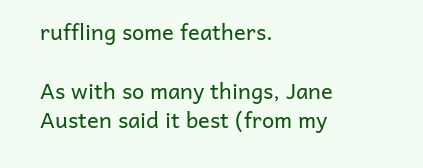ruffling some feathers.

As with so many things, Jane Austen said it best (from my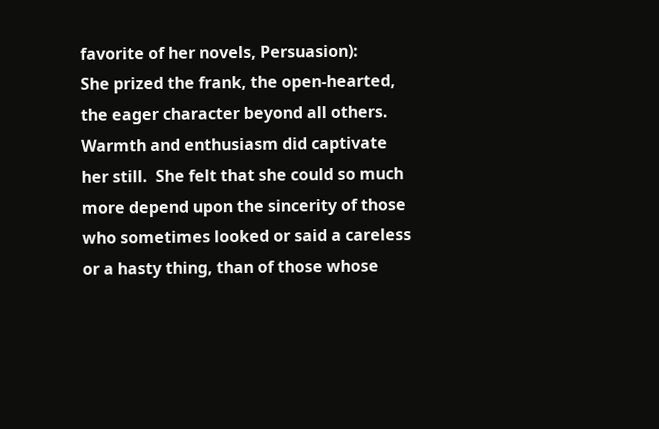favorite of her novels, Persuasion):
She prized the frank, the open-hearted, the eager character beyond all others. Warmth and enthusiasm did captivate her still.  She felt that she could so much more depend upon the sincerity of those who sometimes looked or said a careless or a hasty thing, than of those whose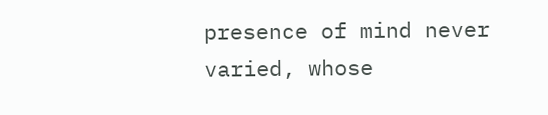presence of mind never varied, whose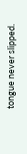tongue never slipped.